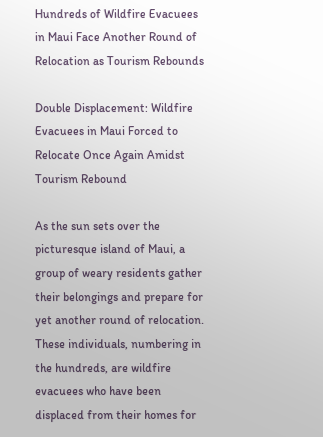Hundreds of Wildfire Evacuees in Maui Face Another Round of Relocation as Tourism Rebounds

Double Displacement: Wildfire Evacuees in Maui Forced to Relocate Once Again Amidst Tourism Rebound

As the sun sets over the picturesque island of Maui, a group of weary residents gather their belongings and prepare for yet another round of relocation. These individuals, numbering in the hundreds, are wildfire evacuees who have been displaced from their homes for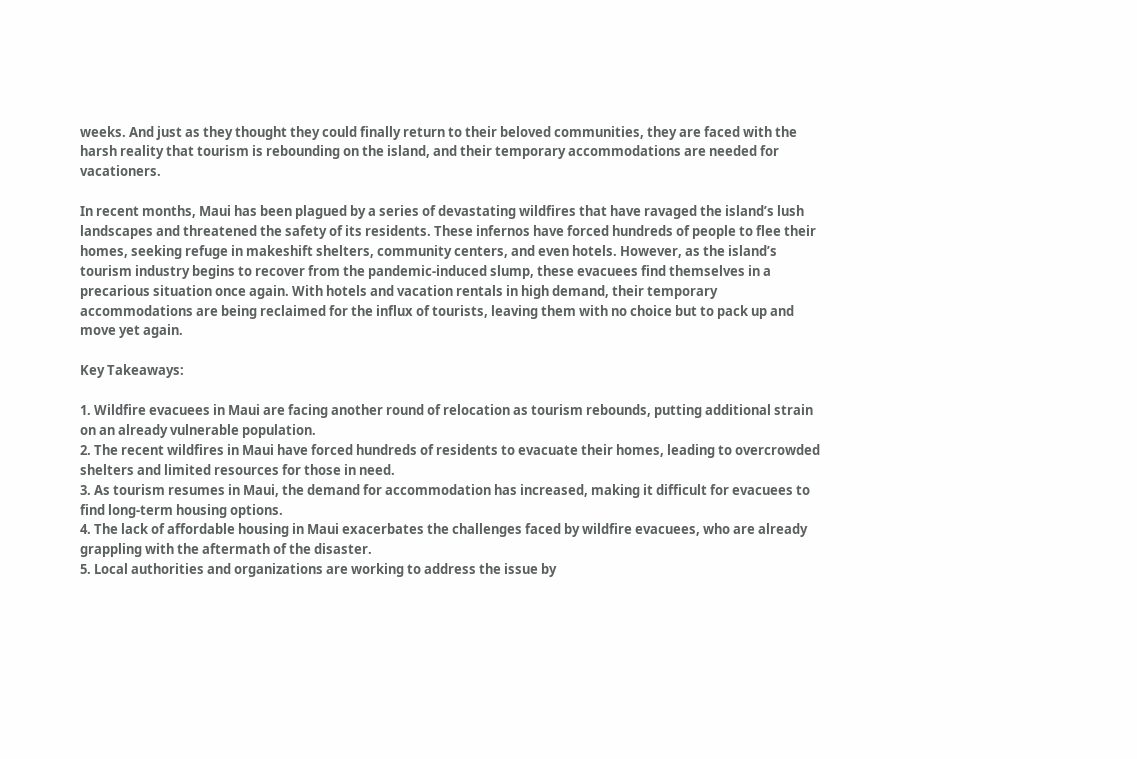weeks. And just as they thought they could finally return to their beloved communities, they are faced with the harsh reality that tourism is rebounding on the island, and their temporary accommodations are needed for vacationers.

In recent months, Maui has been plagued by a series of devastating wildfires that have ravaged the island’s lush landscapes and threatened the safety of its residents. These infernos have forced hundreds of people to flee their homes, seeking refuge in makeshift shelters, community centers, and even hotels. However, as the island’s tourism industry begins to recover from the pandemic-induced slump, these evacuees find themselves in a precarious situation once again. With hotels and vacation rentals in high demand, their temporary accommodations are being reclaimed for the influx of tourists, leaving them with no choice but to pack up and move yet again.

Key Takeaways:

1. Wildfire evacuees in Maui are facing another round of relocation as tourism rebounds, putting additional strain on an already vulnerable population.
2. The recent wildfires in Maui have forced hundreds of residents to evacuate their homes, leading to overcrowded shelters and limited resources for those in need.
3. As tourism resumes in Maui, the demand for accommodation has increased, making it difficult for evacuees to find long-term housing options.
4. The lack of affordable housing in Maui exacerbates the challenges faced by wildfire evacuees, who are already grappling with the aftermath of the disaster.
5. Local authorities and organizations are working to address the issue by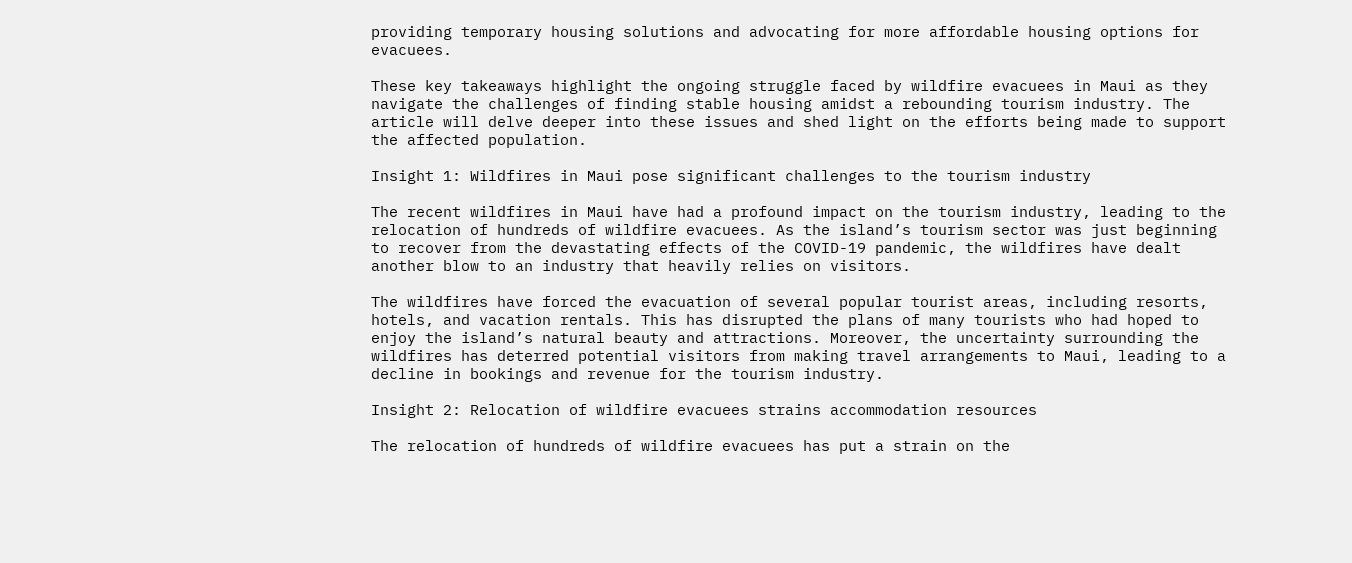providing temporary housing solutions and advocating for more affordable housing options for evacuees.

These key takeaways highlight the ongoing struggle faced by wildfire evacuees in Maui as they navigate the challenges of finding stable housing amidst a rebounding tourism industry. The article will delve deeper into these issues and shed light on the efforts being made to support the affected population.

Insight 1: Wildfires in Maui pose significant challenges to the tourism industry

The recent wildfires in Maui have had a profound impact on the tourism industry, leading to the relocation of hundreds of wildfire evacuees. As the island’s tourism sector was just beginning to recover from the devastating effects of the COVID-19 pandemic, the wildfires have dealt another blow to an industry that heavily relies on visitors.

The wildfires have forced the evacuation of several popular tourist areas, including resorts, hotels, and vacation rentals. This has disrupted the plans of many tourists who had hoped to enjoy the island’s natural beauty and attractions. Moreover, the uncertainty surrounding the wildfires has deterred potential visitors from making travel arrangements to Maui, leading to a decline in bookings and revenue for the tourism industry.

Insight 2: Relocation of wildfire evacuees strains accommodation resources

The relocation of hundreds of wildfire evacuees has put a strain on the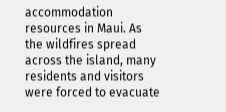accommodation resources in Maui. As the wildfires spread across the island, many residents and visitors were forced to evacuate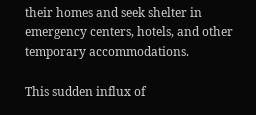their homes and seek shelter in emergency centers, hotels, and other temporary accommodations.

This sudden influx of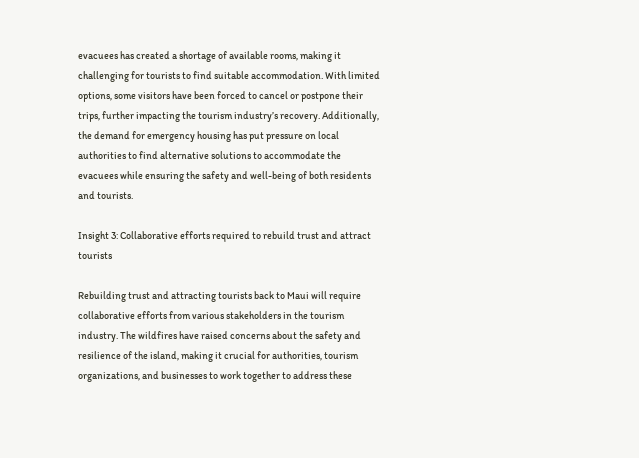evacuees has created a shortage of available rooms, making it challenging for tourists to find suitable accommodation. With limited options, some visitors have been forced to cancel or postpone their trips, further impacting the tourism industry’s recovery. Additionally, the demand for emergency housing has put pressure on local authorities to find alternative solutions to accommodate the evacuees while ensuring the safety and well-being of both residents and tourists.

Insight 3: Collaborative efforts required to rebuild trust and attract tourists

Rebuilding trust and attracting tourists back to Maui will require collaborative efforts from various stakeholders in the tourism industry. The wildfires have raised concerns about the safety and resilience of the island, making it crucial for authorities, tourism organizations, and businesses to work together to address these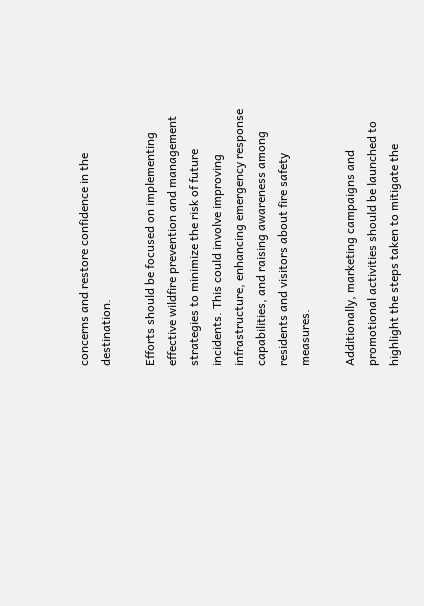concerns and restore confidence in the destination.

Efforts should be focused on implementing effective wildfire prevention and management strategies to minimize the risk of future incidents. This could involve improving infrastructure, enhancing emergency response capabilities, and raising awareness among residents and visitors about fire safety measures.

Additionally, marketing campaigns and promotional activities should be launched to highlight the steps taken to mitigate the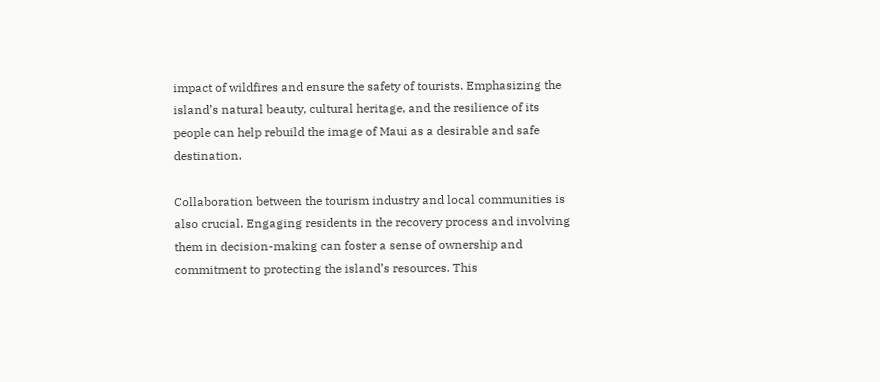impact of wildfires and ensure the safety of tourists. Emphasizing the island’s natural beauty, cultural heritage, and the resilience of its people can help rebuild the image of Maui as a desirable and safe destination.

Collaboration between the tourism industry and local communities is also crucial. Engaging residents in the recovery process and involving them in decision-making can foster a sense of ownership and commitment to protecting the island’s resources. This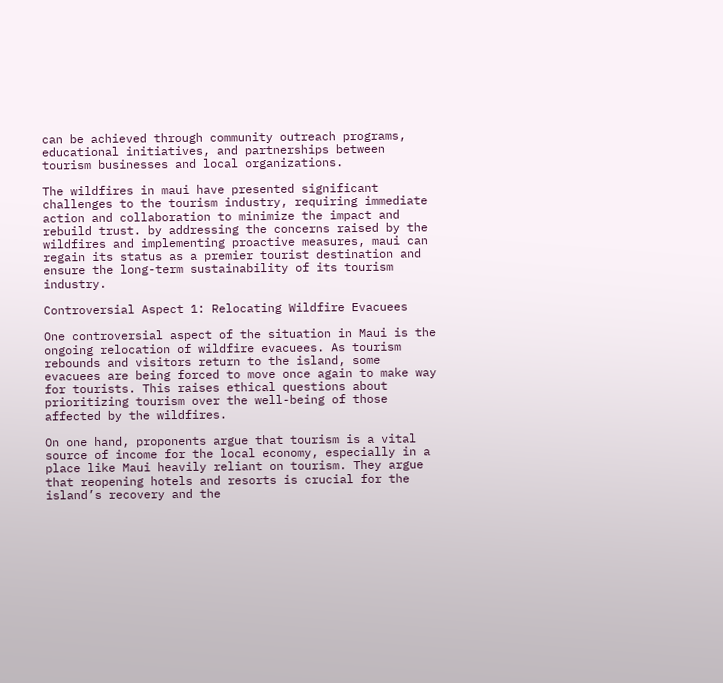can be achieved through community outreach programs, educational initiatives, and partnerships between tourism businesses and local organizations.

The wildfires in maui have presented significant challenges to the tourism industry, requiring immediate action and collaboration to minimize the impact and rebuild trust. by addressing the concerns raised by the wildfires and implementing proactive measures, maui can regain its status as a premier tourist destination and ensure the long-term sustainability of its tourism industry.

Controversial Aspect 1: Relocating Wildfire Evacuees

One controversial aspect of the situation in Maui is the ongoing relocation of wildfire evacuees. As tourism rebounds and visitors return to the island, some evacuees are being forced to move once again to make way for tourists. This raises ethical questions about prioritizing tourism over the well-being of those affected by the wildfires.

On one hand, proponents argue that tourism is a vital source of income for the local economy, especially in a place like Maui heavily reliant on tourism. They argue that reopening hotels and resorts is crucial for the island’s recovery and the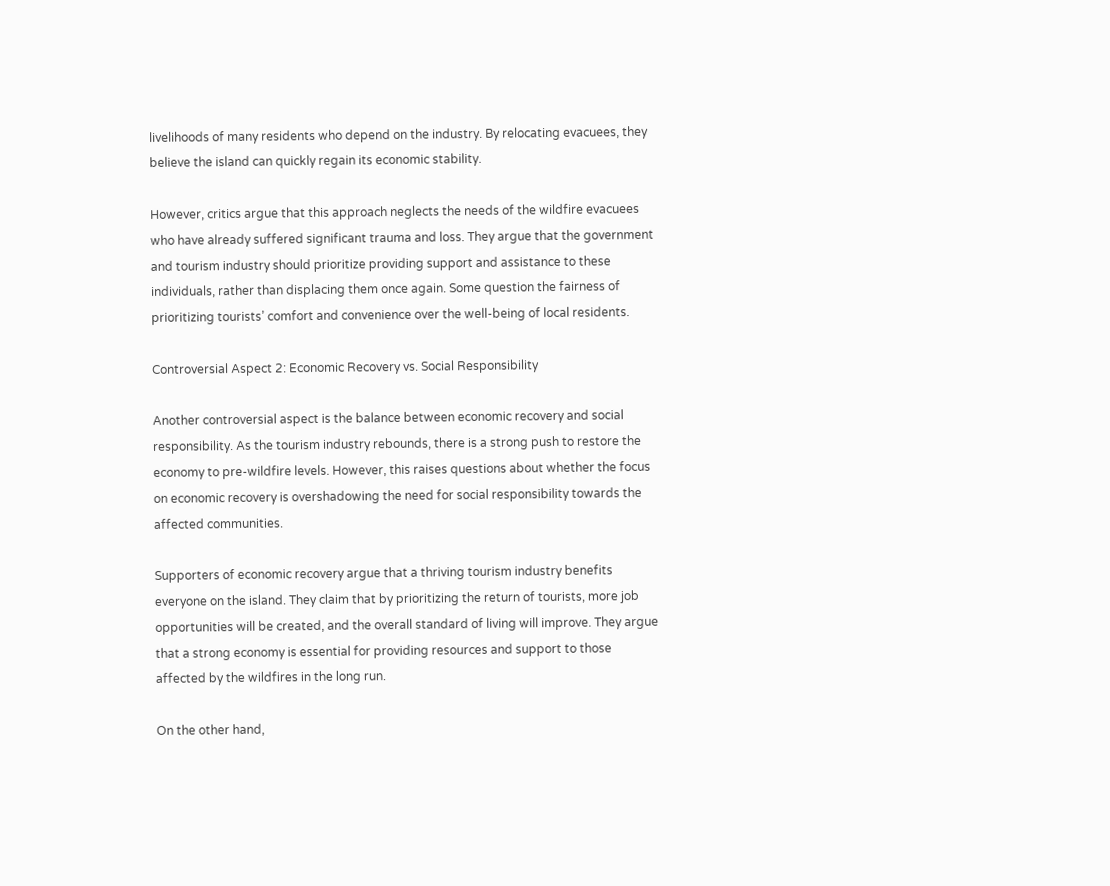livelihoods of many residents who depend on the industry. By relocating evacuees, they believe the island can quickly regain its economic stability.

However, critics argue that this approach neglects the needs of the wildfire evacuees who have already suffered significant trauma and loss. They argue that the government and tourism industry should prioritize providing support and assistance to these individuals, rather than displacing them once again. Some question the fairness of prioritizing tourists’ comfort and convenience over the well-being of local residents.

Controversial Aspect 2: Economic Recovery vs. Social Responsibility

Another controversial aspect is the balance between economic recovery and social responsibility. As the tourism industry rebounds, there is a strong push to restore the economy to pre-wildfire levels. However, this raises questions about whether the focus on economic recovery is overshadowing the need for social responsibility towards the affected communities.

Supporters of economic recovery argue that a thriving tourism industry benefits everyone on the island. They claim that by prioritizing the return of tourists, more job opportunities will be created, and the overall standard of living will improve. They argue that a strong economy is essential for providing resources and support to those affected by the wildfires in the long run.

On the other hand,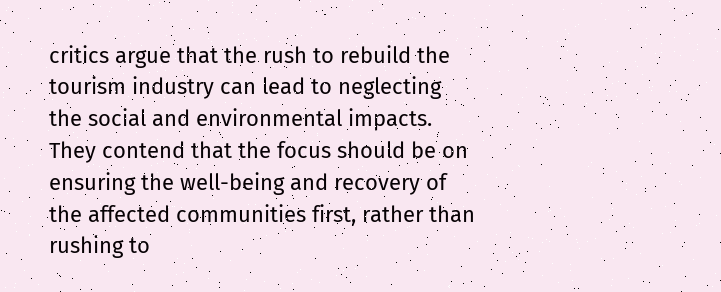critics argue that the rush to rebuild the tourism industry can lead to neglecting the social and environmental impacts. They contend that the focus should be on ensuring the well-being and recovery of the affected communities first, rather than rushing to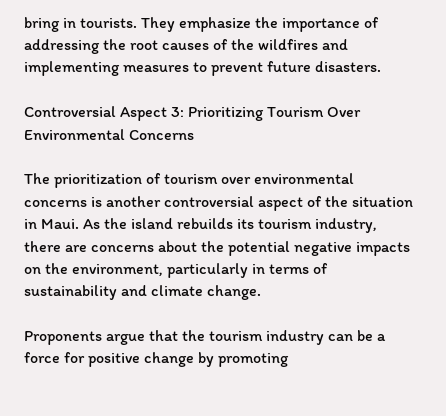bring in tourists. They emphasize the importance of addressing the root causes of the wildfires and implementing measures to prevent future disasters.

Controversial Aspect 3: Prioritizing Tourism Over Environmental Concerns

The prioritization of tourism over environmental concerns is another controversial aspect of the situation in Maui. As the island rebuilds its tourism industry, there are concerns about the potential negative impacts on the environment, particularly in terms of sustainability and climate change.

Proponents argue that the tourism industry can be a force for positive change by promoting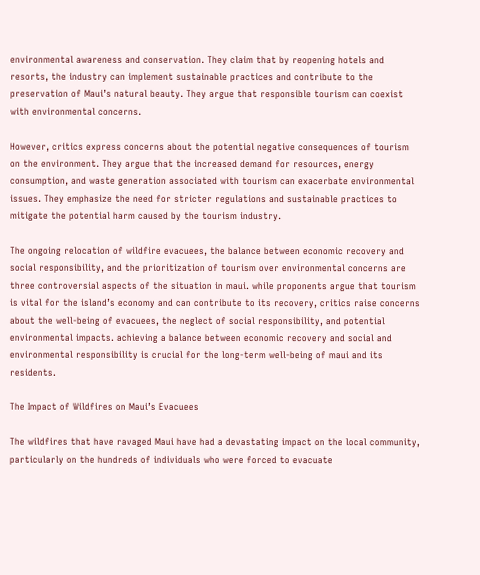environmental awareness and conservation. They claim that by reopening hotels and resorts, the industry can implement sustainable practices and contribute to the preservation of Maui’s natural beauty. They argue that responsible tourism can coexist with environmental concerns.

However, critics express concerns about the potential negative consequences of tourism on the environment. They argue that the increased demand for resources, energy consumption, and waste generation associated with tourism can exacerbate environmental issues. They emphasize the need for stricter regulations and sustainable practices to mitigate the potential harm caused by the tourism industry.

The ongoing relocation of wildfire evacuees, the balance between economic recovery and social responsibility, and the prioritization of tourism over environmental concerns are three controversial aspects of the situation in maui. while proponents argue that tourism is vital for the island’s economy and can contribute to its recovery, critics raise concerns about the well-being of evacuees, the neglect of social responsibility, and potential environmental impacts. achieving a balance between economic recovery and social and environmental responsibility is crucial for the long-term well-being of maui and its residents.

The Impact of Wildfires on Maui’s Evacuees

The wildfires that have ravaged Maui have had a devastating impact on the local community, particularly on the hundreds of individuals who were forced to evacuate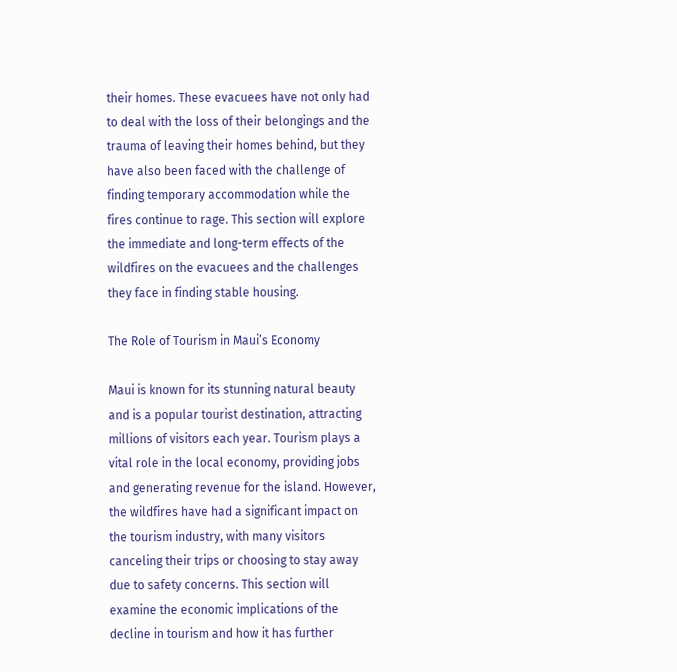their homes. These evacuees have not only had to deal with the loss of their belongings and the trauma of leaving their homes behind, but they have also been faced with the challenge of finding temporary accommodation while the fires continue to rage. This section will explore the immediate and long-term effects of the wildfires on the evacuees and the challenges they face in finding stable housing.

The Role of Tourism in Maui’s Economy

Maui is known for its stunning natural beauty and is a popular tourist destination, attracting millions of visitors each year. Tourism plays a vital role in the local economy, providing jobs and generating revenue for the island. However, the wildfires have had a significant impact on the tourism industry, with many visitors canceling their trips or choosing to stay away due to safety concerns. This section will examine the economic implications of the decline in tourism and how it has further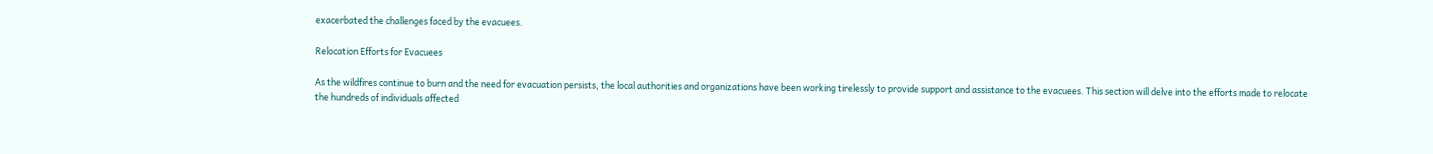exacerbated the challenges faced by the evacuees.

Relocation Efforts for Evacuees

As the wildfires continue to burn and the need for evacuation persists, the local authorities and organizations have been working tirelessly to provide support and assistance to the evacuees. This section will delve into the efforts made to relocate the hundreds of individuals affected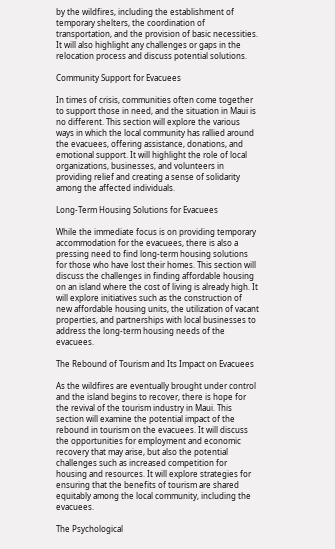by the wildfires, including the establishment of temporary shelters, the coordination of transportation, and the provision of basic necessities. It will also highlight any challenges or gaps in the relocation process and discuss potential solutions.

Community Support for Evacuees

In times of crisis, communities often come together to support those in need, and the situation in Maui is no different. This section will explore the various ways in which the local community has rallied around the evacuees, offering assistance, donations, and emotional support. It will highlight the role of local organizations, businesses, and volunteers in providing relief and creating a sense of solidarity among the affected individuals.

Long-Term Housing Solutions for Evacuees

While the immediate focus is on providing temporary accommodation for the evacuees, there is also a pressing need to find long-term housing solutions for those who have lost their homes. This section will discuss the challenges in finding affordable housing on an island where the cost of living is already high. It will explore initiatives such as the construction of new affordable housing units, the utilization of vacant properties, and partnerships with local businesses to address the long-term housing needs of the evacuees.

The Rebound of Tourism and Its Impact on Evacuees

As the wildfires are eventually brought under control and the island begins to recover, there is hope for the revival of the tourism industry in Maui. This section will examine the potential impact of the rebound in tourism on the evacuees. It will discuss the opportunities for employment and economic recovery that may arise, but also the potential challenges such as increased competition for housing and resources. It will explore strategies for ensuring that the benefits of tourism are shared equitably among the local community, including the evacuees.

The Psychological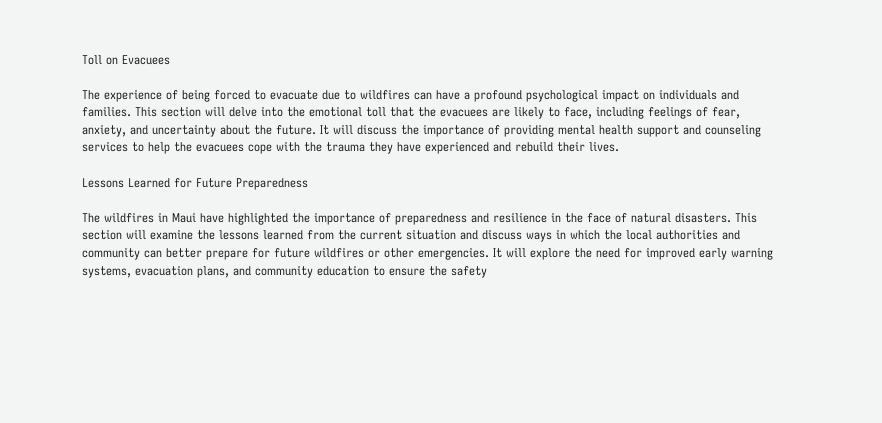Toll on Evacuees

The experience of being forced to evacuate due to wildfires can have a profound psychological impact on individuals and families. This section will delve into the emotional toll that the evacuees are likely to face, including feelings of fear, anxiety, and uncertainty about the future. It will discuss the importance of providing mental health support and counseling services to help the evacuees cope with the trauma they have experienced and rebuild their lives.

Lessons Learned for Future Preparedness

The wildfires in Maui have highlighted the importance of preparedness and resilience in the face of natural disasters. This section will examine the lessons learned from the current situation and discuss ways in which the local authorities and community can better prepare for future wildfires or other emergencies. It will explore the need for improved early warning systems, evacuation plans, and community education to ensure the safety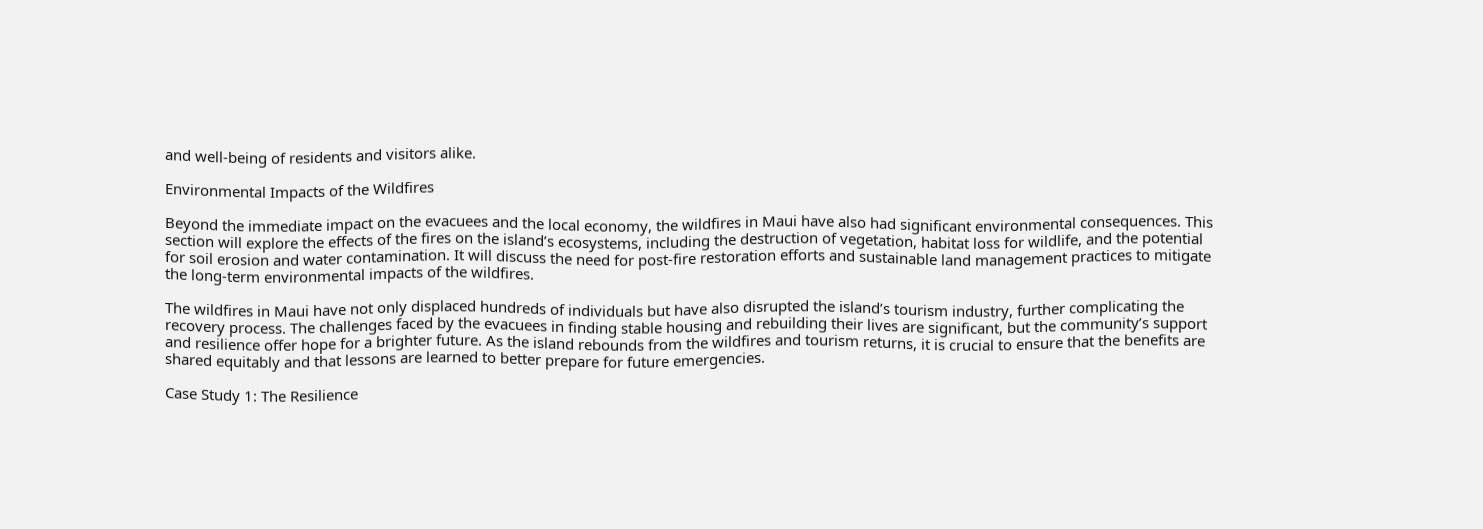and well-being of residents and visitors alike.

Environmental Impacts of the Wildfires

Beyond the immediate impact on the evacuees and the local economy, the wildfires in Maui have also had significant environmental consequences. This section will explore the effects of the fires on the island’s ecosystems, including the destruction of vegetation, habitat loss for wildlife, and the potential for soil erosion and water contamination. It will discuss the need for post-fire restoration efforts and sustainable land management practices to mitigate the long-term environmental impacts of the wildfires.

The wildfires in Maui have not only displaced hundreds of individuals but have also disrupted the island’s tourism industry, further complicating the recovery process. The challenges faced by the evacuees in finding stable housing and rebuilding their lives are significant, but the community’s support and resilience offer hope for a brighter future. As the island rebounds from the wildfires and tourism returns, it is crucial to ensure that the benefits are shared equitably and that lessons are learned to better prepare for future emergencies.

Case Study 1: The Resilience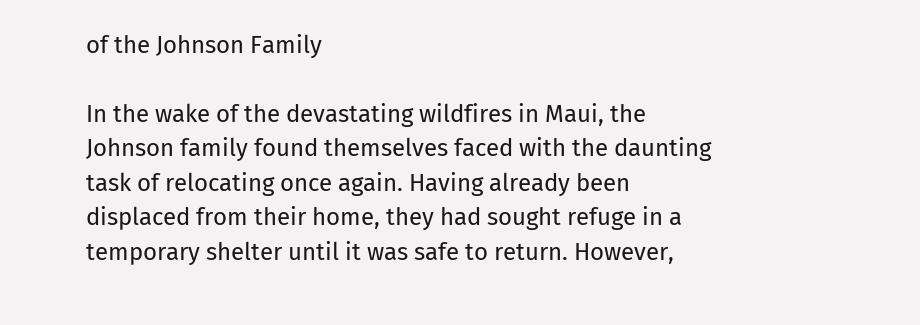of the Johnson Family

In the wake of the devastating wildfires in Maui, the Johnson family found themselves faced with the daunting task of relocating once again. Having already been displaced from their home, they had sought refuge in a temporary shelter until it was safe to return. However,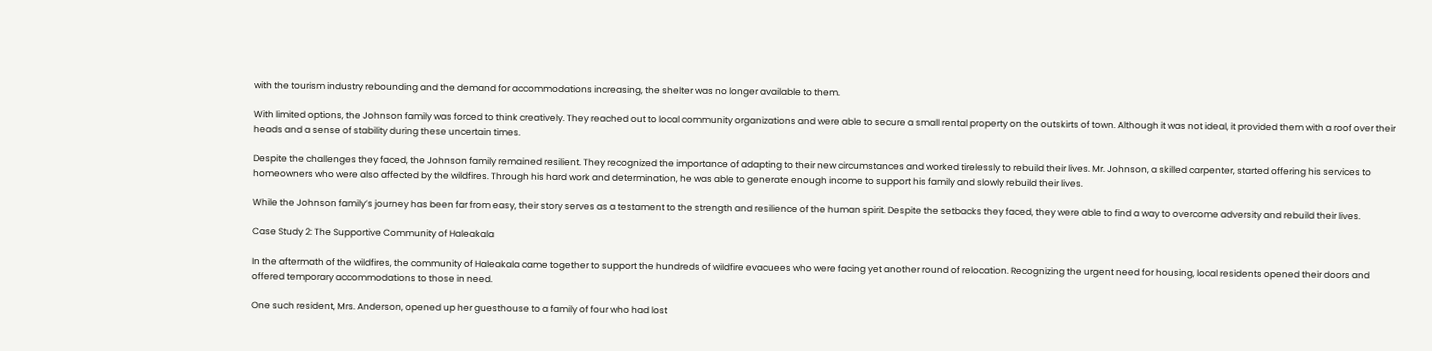with the tourism industry rebounding and the demand for accommodations increasing, the shelter was no longer available to them.

With limited options, the Johnson family was forced to think creatively. They reached out to local community organizations and were able to secure a small rental property on the outskirts of town. Although it was not ideal, it provided them with a roof over their heads and a sense of stability during these uncertain times.

Despite the challenges they faced, the Johnson family remained resilient. They recognized the importance of adapting to their new circumstances and worked tirelessly to rebuild their lives. Mr. Johnson, a skilled carpenter, started offering his services to homeowners who were also affected by the wildfires. Through his hard work and determination, he was able to generate enough income to support his family and slowly rebuild their lives.

While the Johnson family’s journey has been far from easy, their story serves as a testament to the strength and resilience of the human spirit. Despite the setbacks they faced, they were able to find a way to overcome adversity and rebuild their lives.

Case Study 2: The Supportive Community of Haleakala

In the aftermath of the wildfires, the community of Haleakala came together to support the hundreds of wildfire evacuees who were facing yet another round of relocation. Recognizing the urgent need for housing, local residents opened their doors and offered temporary accommodations to those in need.

One such resident, Mrs. Anderson, opened up her guesthouse to a family of four who had lost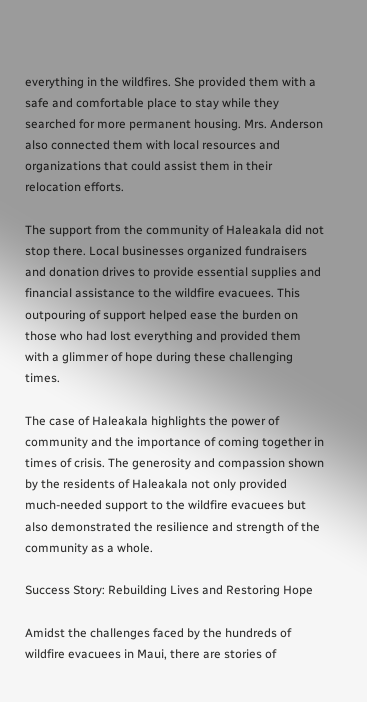everything in the wildfires. She provided them with a safe and comfortable place to stay while they searched for more permanent housing. Mrs. Anderson also connected them with local resources and organizations that could assist them in their relocation efforts.

The support from the community of Haleakala did not stop there. Local businesses organized fundraisers and donation drives to provide essential supplies and financial assistance to the wildfire evacuees. This outpouring of support helped ease the burden on those who had lost everything and provided them with a glimmer of hope during these challenging times.

The case of Haleakala highlights the power of community and the importance of coming together in times of crisis. The generosity and compassion shown by the residents of Haleakala not only provided much-needed support to the wildfire evacuees but also demonstrated the resilience and strength of the community as a whole.

Success Story: Rebuilding Lives and Restoring Hope

Amidst the challenges faced by the hundreds of wildfire evacuees in Maui, there are stories of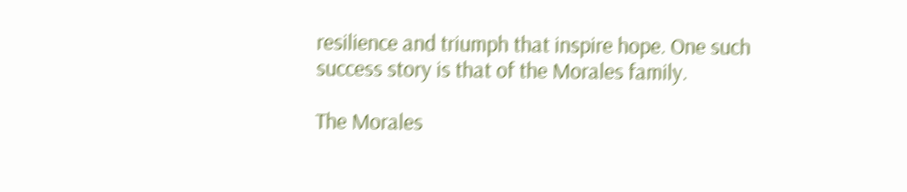resilience and triumph that inspire hope. One such success story is that of the Morales family.

The Morales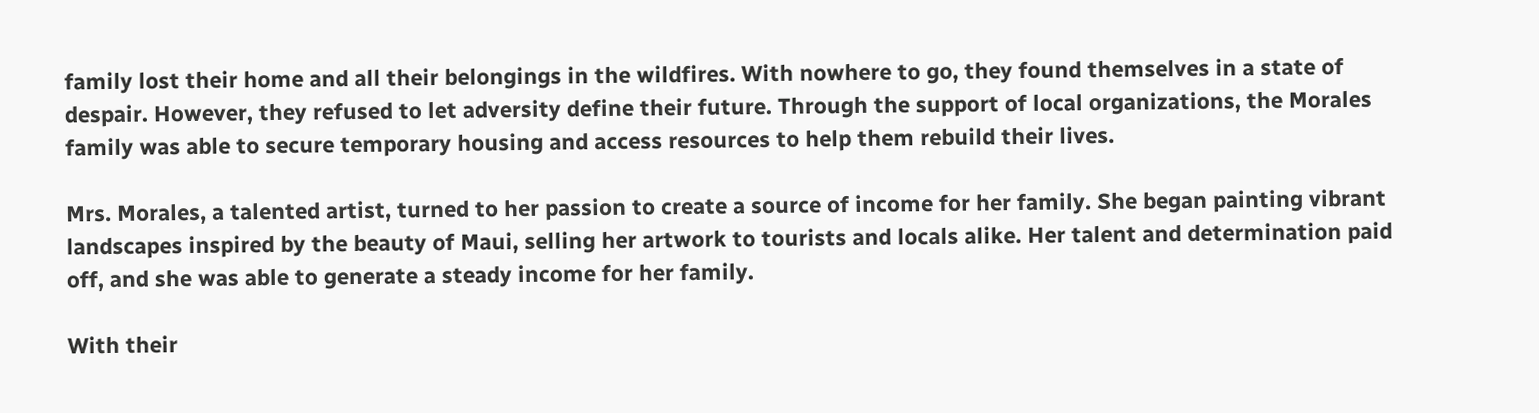family lost their home and all their belongings in the wildfires. With nowhere to go, they found themselves in a state of despair. However, they refused to let adversity define their future. Through the support of local organizations, the Morales family was able to secure temporary housing and access resources to help them rebuild their lives.

Mrs. Morales, a talented artist, turned to her passion to create a source of income for her family. She began painting vibrant landscapes inspired by the beauty of Maui, selling her artwork to tourists and locals alike. Her talent and determination paid off, and she was able to generate a steady income for her family.

With their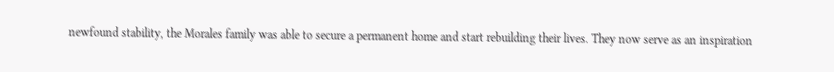newfound stability, the Morales family was able to secure a permanent home and start rebuilding their lives. They now serve as an inspiration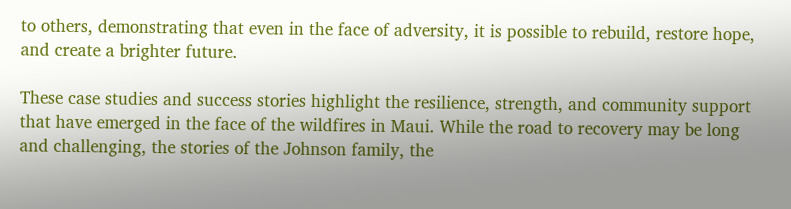to others, demonstrating that even in the face of adversity, it is possible to rebuild, restore hope, and create a brighter future.

These case studies and success stories highlight the resilience, strength, and community support that have emerged in the face of the wildfires in Maui. While the road to recovery may be long and challenging, the stories of the Johnson family, the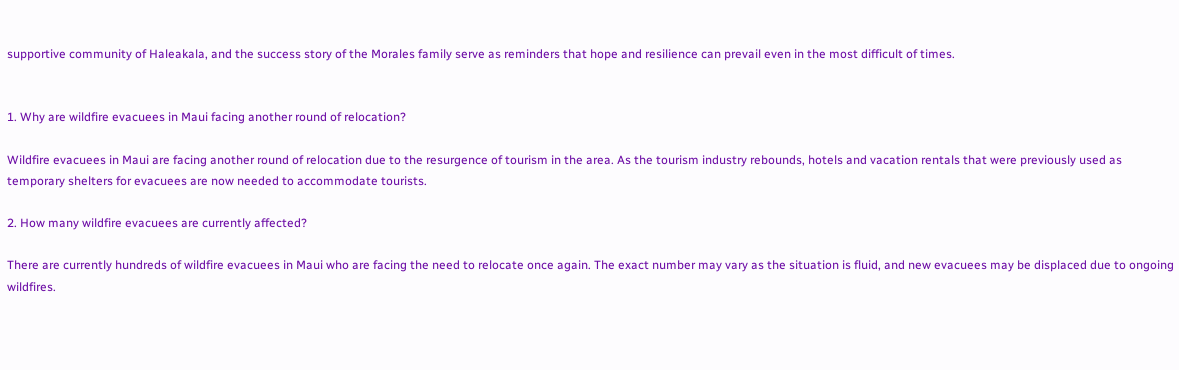supportive community of Haleakala, and the success story of the Morales family serve as reminders that hope and resilience can prevail even in the most difficult of times.


1. Why are wildfire evacuees in Maui facing another round of relocation?

Wildfire evacuees in Maui are facing another round of relocation due to the resurgence of tourism in the area. As the tourism industry rebounds, hotels and vacation rentals that were previously used as temporary shelters for evacuees are now needed to accommodate tourists.

2. How many wildfire evacuees are currently affected?

There are currently hundreds of wildfire evacuees in Maui who are facing the need to relocate once again. The exact number may vary as the situation is fluid, and new evacuees may be displaced due to ongoing wildfires.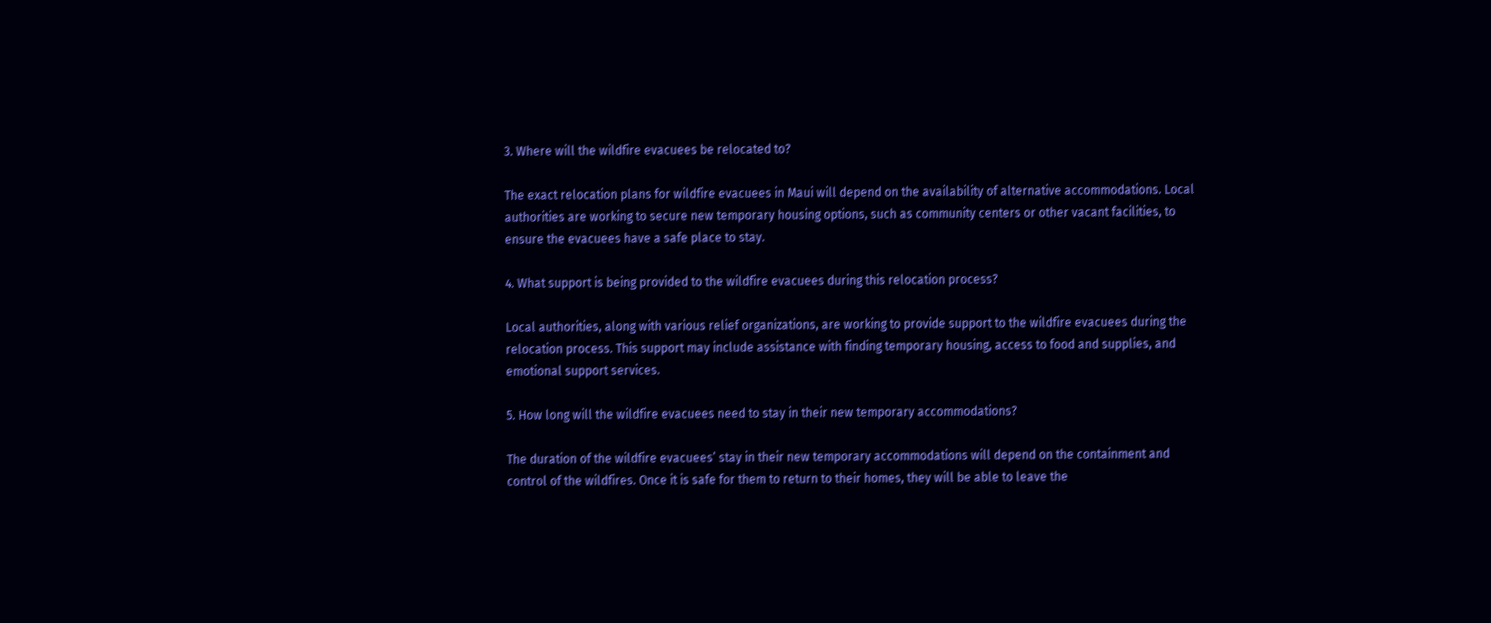3. Where will the wildfire evacuees be relocated to?

The exact relocation plans for wildfire evacuees in Maui will depend on the availability of alternative accommodations. Local authorities are working to secure new temporary housing options, such as community centers or other vacant facilities, to ensure the evacuees have a safe place to stay.

4. What support is being provided to the wildfire evacuees during this relocation process?

Local authorities, along with various relief organizations, are working to provide support to the wildfire evacuees during the relocation process. This support may include assistance with finding temporary housing, access to food and supplies, and emotional support services.

5. How long will the wildfire evacuees need to stay in their new temporary accommodations?

The duration of the wildfire evacuees’ stay in their new temporary accommodations will depend on the containment and control of the wildfires. Once it is safe for them to return to their homes, they will be able to leave the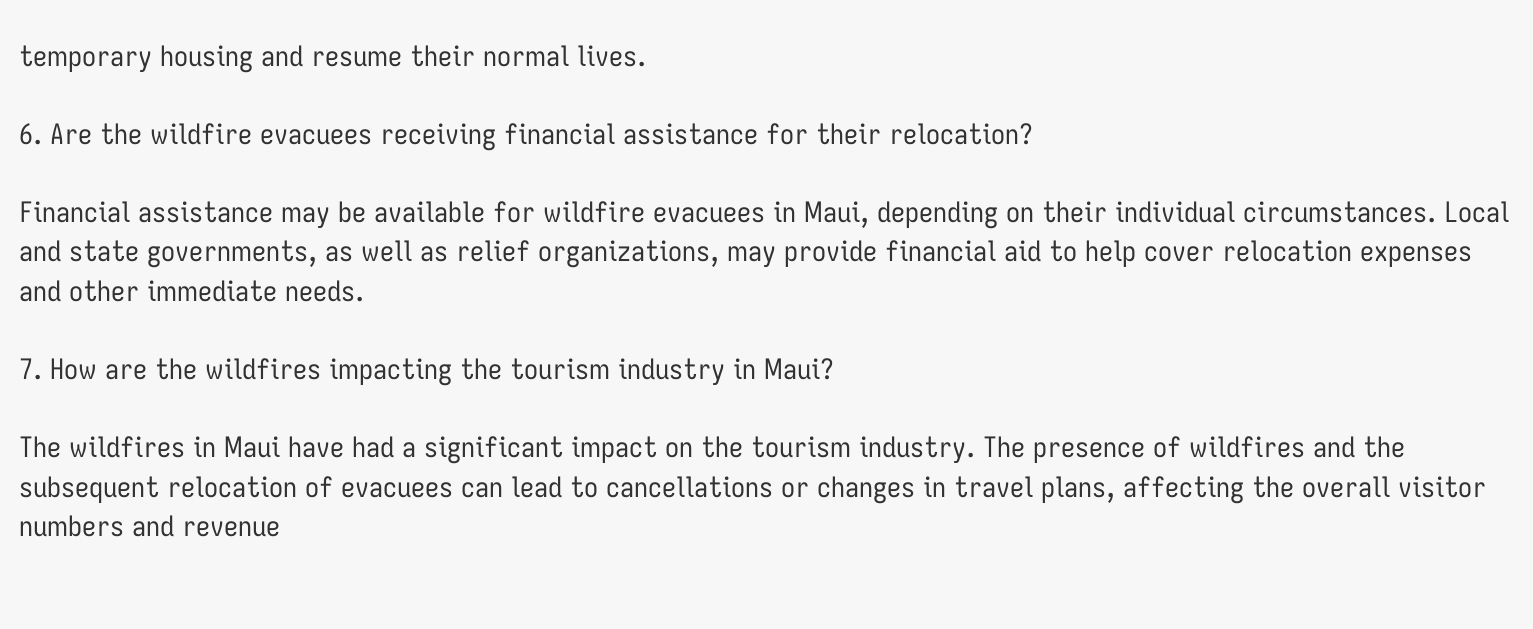temporary housing and resume their normal lives.

6. Are the wildfire evacuees receiving financial assistance for their relocation?

Financial assistance may be available for wildfire evacuees in Maui, depending on their individual circumstances. Local and state governments, as well as relief organizations, may provide financial aid to help cover relocation expenses and other immediate needs.

7. How are the wildfires impacting the tourism industry in Maui?

The wildfires in Maui have had a significant impact on the tourism industry. The presence of wildfires and the subsequent relocation of evacuees can lead to cancellations or changes in travel plans, affecting the overall visitor numbers and revenue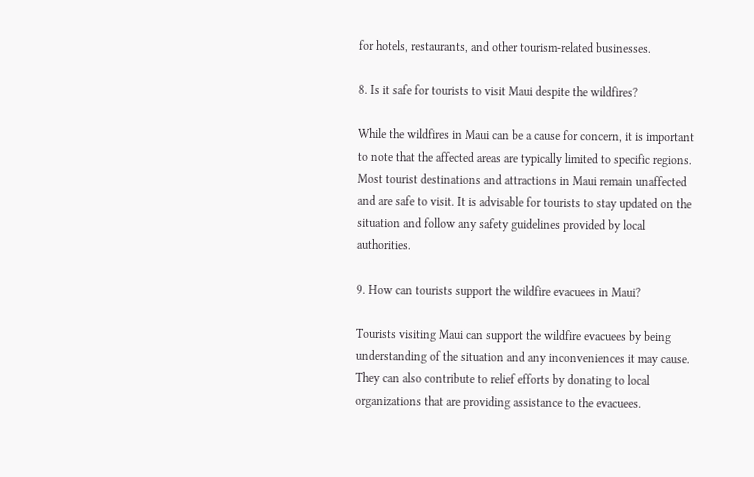for hotels, restaurants, and other tourism-related businesses.

8. Is it safe for tourists to visit Maui despite the wildfires?

While the wildfires in Maui can be a cause for concern, it is important to note that the affected areas are typically limited to specific regions. Most tourist destinations and attractions in Maui remain unaffected and are safe to visit. It is advisable for tourists to stay updated on the situation and follow any safety guidelines provided by local authorities.

9. How can tourists support the wildfire evacuees in Maui?

Tourists visiting Maui can support the wildfire evacuees by being understanding of the situation and any inconveniences it may cause. They can also contribute to relief efforts by donating to local organizations that are providing assistance to the evacuees.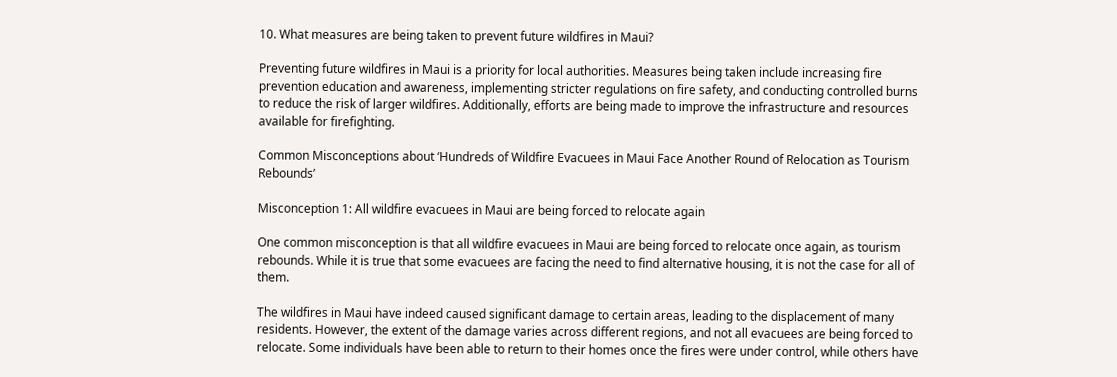10. What measures are being taken to prevent future wildfires in Maui?

Preventing future wildfires in Maui is a priority for local authorities. Measures being taken include increasing fire prevention education and awareness, implementing stricter regulations on fire safety, and conducting controlled burns to reduce the risk of larger wildfires. Additionally, efforts are being made to improve the infrastructure and resources available for firefighting.

Common Misconceptions about ‘Hundreds of Wildfire Evacuees in Maui Face Another Round of Relocation as Tourism Rebounds’

Misconception 1: All wildfire evacuees in Maui are being forced to relocate again

One common misconception is that all wildfire evacuees in Maui are being forced to relocate once again, as tourism rebounds. While it is true that some evacuees are facing the need to find alternative housing, it is not the case for all of them.

The wildfires in Maui have indeed caused significant damage to certain areas, leading to the displacement of many residents. However, the extent of the damage varies across different regions, and not all evacuees are being forced to relocate. Some individuals have been able to return to their homes once the fires were under control, while others have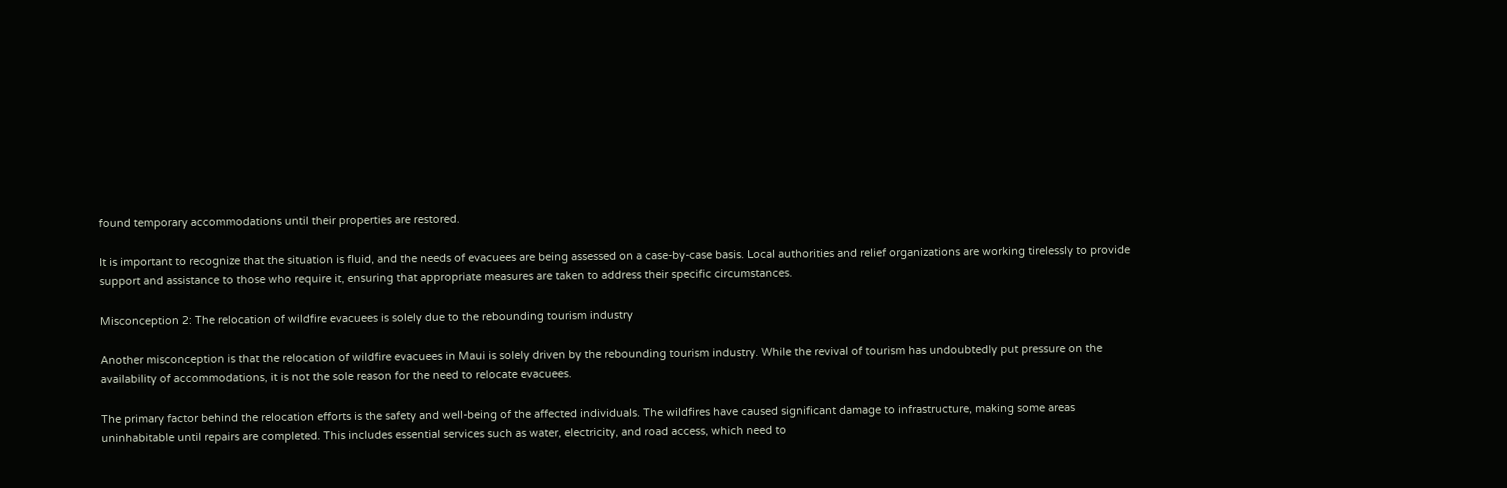found temporary accommodations until their properties are restored.

It is important to recognize that the situation is fluid, and the needs of evacuees are being assessed on a case-by-case basis. Local authorities and relief organizations are working tirelessly to provide support and assistance to those who require it, ensuring that appropriate measures are taken to address their specific circumstances.

Misconception 2: The relocation of wildfire evacuees is solely due to the rebounding tourism industry

Another misconception is that the relocation of wildfire evacuees in Maui is solely driven by the rebounding tourism industry. While the revival of tourism has undoubtedly put pressure on the availability of accommodations, it is not the sole reason for the need to relocate evacuees.

The primary factor behind the relocation efforts is the safety and well-being of the affected individuals. The wildfires have caused significant damage to infrastructure, making some areas uninhabitable until repairs are completed. This includes essential services such as water, electricity, and road access, which need to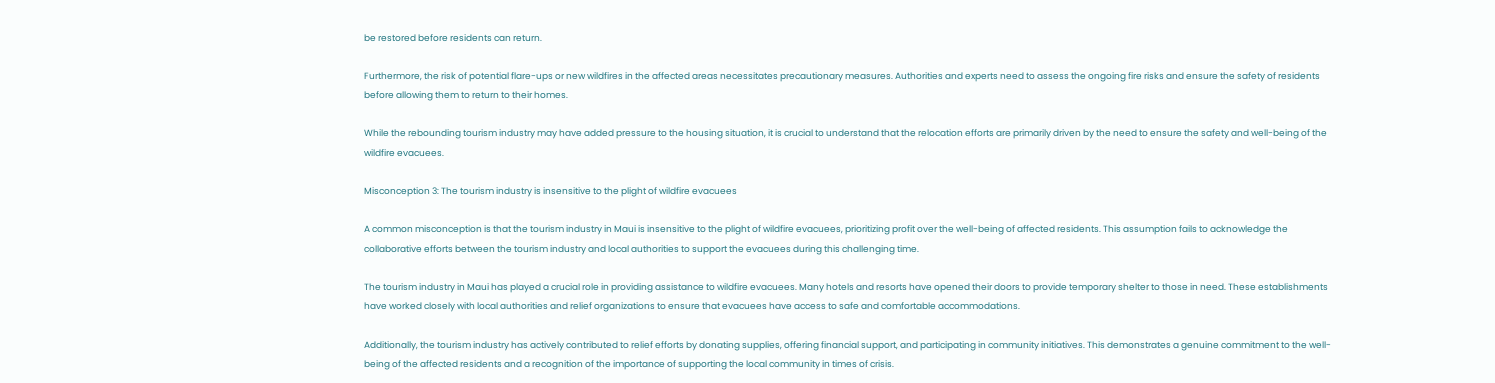be restored before residents can return.

Furthermore, the risk of potential flare-ups or new wildfires in the affected areas necessitates precautionary measures. Authorities and experts need to assess the ongoing fire risks and ensure the safety of residents before allowing them to return to their homes.

While the rebounding tourism industry may have added pressure to the housing situation, it is crucial to understand that the relocation efforts are primarily driven by the need to ensure the safety and well-being of the wildfire evacuees.

Misconception 3: The tourism industry is insensitive to the plight of wildfire evacuees

A common misconception is that the tourism industry in Maui is insensitive to the plight of wildfire evacuees, prioritizing profit over the well-being of affected residents. This assumption fails to acknowledge the collaborative efforts between the tourism industry and local authorities to support the evacuees during this challenging time.

The tourism industry in Maui has played a crucial role in providing assistance to wildfire evacuees. Many hotels and resorts have opened their doors to provide temporary shelter to those in need. These establishments have worked closely with local authorities and relief organizations to ensure that evacuees have access to safe and comfortable accommodations.

Additionally, the tourism industry has actively contributed to relief efforts by donating supplies, offering financial support, and participating in community initiatives. This demonstrates a genuine commitment to the well-being of the affected residents and a recognition of the importance of supporting the local community in times of crisis.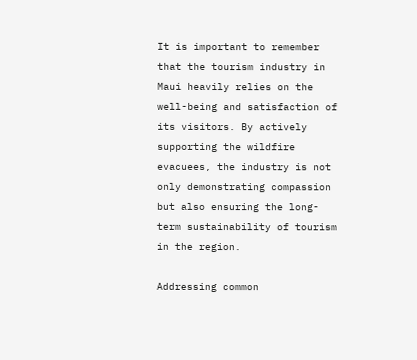It is important to remember that the tourism industry in Maui heavily relies on the well-being and satisfaction of its visitors. By actively supporting the wildfire evacuees, the industry is not only demonstrating compassion but also ensuring the long-term sustainability of tourism in the region.

Addressing common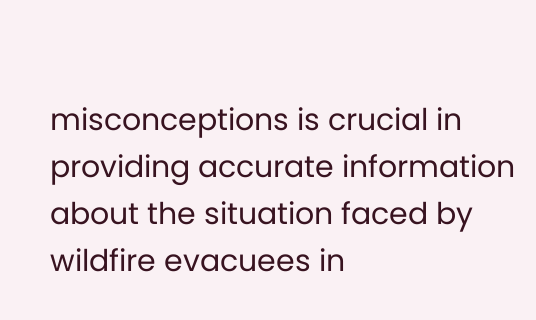misconceptions is crucial in providing accurate information about the situation faced by wildfire evacuees in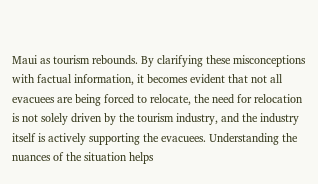Maui as tourism rebounds. By clarifying these misconceptions with factual information, it becomes evident that not all evacuees are being forced to relocate, the need for relocation is not solely driven by the tourism industry, and the industry itself is actively supporting the evacuees. Understanding the nuances of the situation helps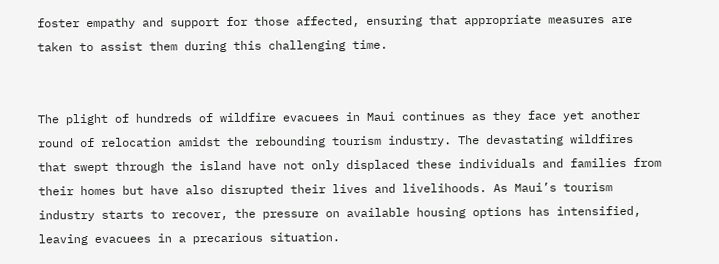foster empathy and support for those affected, ensuring that appropriate measures are taken to assist them during this challenging time.


The plight of hundreds of wildfire evacuees in Maui continues as they face yet another round of relocation amidst the rebounding tourism industry. The devastating wildfires that swept through the island have not only displaced these individuals and families from their homes but have also disrupted their lives and livelihoods. As Maui’s tourism industry starts to recover, the pressure on available housing options has intensified, leaving evacuees in a precarious situation.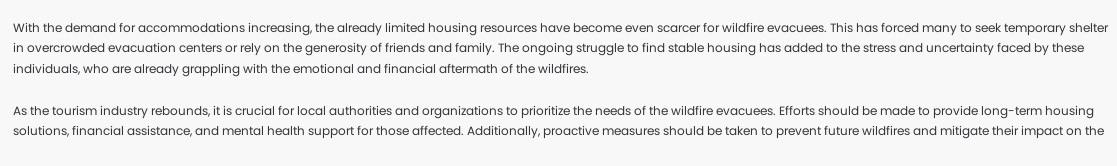With the demand for accommodations increasing, the already limited housing resources have become even scarcer for wildfire evacuees. This has forced many to seek temporary shelter in overcrowded evacuation centers or rely on the generosity of friends and family. The ongoing struggle to find stable housing has added to the stress and uncertainty faced by these individuals, who are already grappling with the emotional and financial aftermath of the wildfires.

As the tourism industry rebounds, it is crucial for local authorities and organizations to prioritize the needs of the wildfire evacuees. Efforts should be made to provide long-term housing solutions, financial assistance, and mental health support for those affected. Additionally, proactive measures should be taken to prevent future wildfires and mitigate their impact on the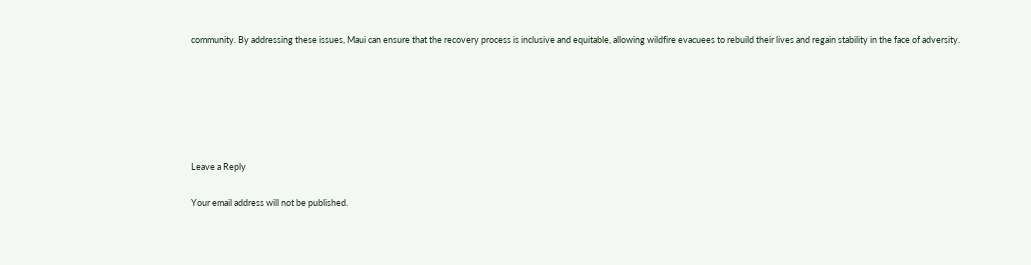community. By addressing these issues, Maui can ensure that the recovery process is inclusive and equitable, allowing wildfire evacuees to rebuild their lives and regain stability in the face of adversity.






Leave a Reply

Your email address will not be published.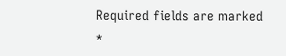Required fields are marked *